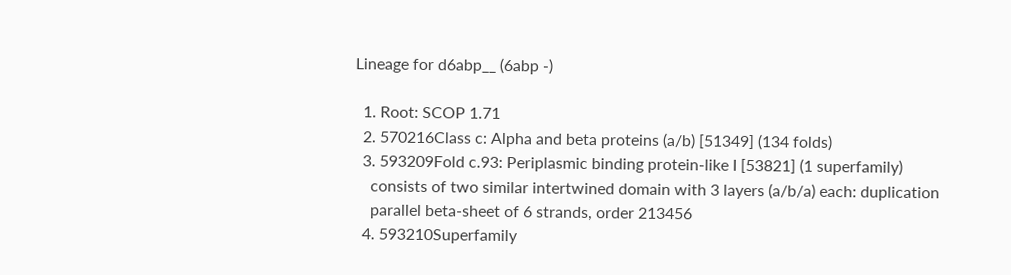Lineage for d6abp__ (6abp -)

  1. Root: SCOP 1.71
  2. 570216Class c: Alpha and beta proteins (a/b) [51349] (134 folds)
  3. 593209Fold c.93: Periplasmic binding protein-like I [53821] (1 superfamily)
    consists of two similar intertwined domain with 3 layers (a/b/a) each: duplication
    parallel beta-sheet of 6 strands, order 213456
  4. 593210Superfamily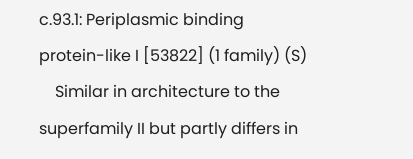c.93.1: Periplasmic binding protein-like I [53822] (1 family) (S)
    Similar in architecture to the superfamily II but partly differs in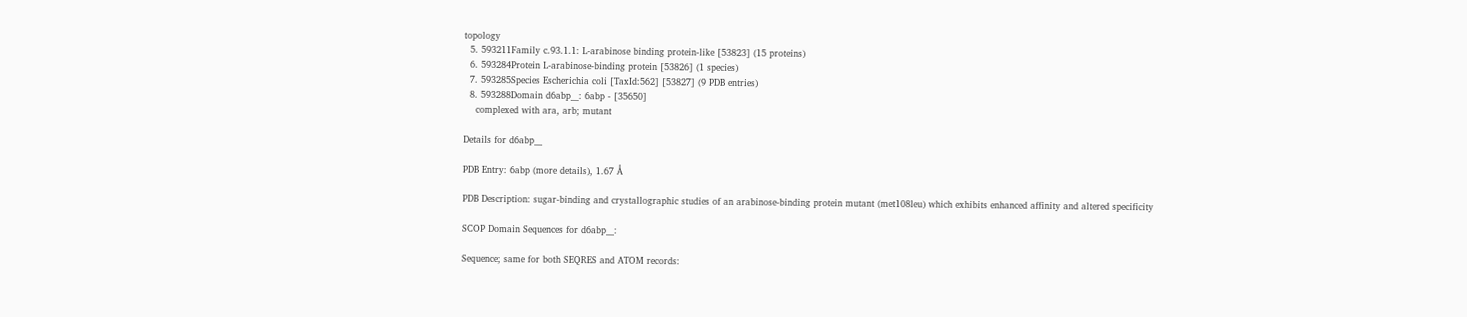topology
  5. 593211Family c.93.1.1: L-arabinose binding protein-like [53823] (15 proteins)
  6. 593284Protein L-arabinose-binding protein [53826] (1 species)
  7. 593285Species Escherichia coli [TaxId:562] [53827] (9 PDB entries)
  8. 593288Domain d6abp__: 6abp - [35650]
    complexed with ara, arb; mutant

Details for d6abp__

PDB Entry: 6abp (more details), 1.67 Å

PDB Description: sugar-binding and crystallographic studies of an arabinose-binding protein mutant (met108leu) which exhibits enhanced affinity and altered specificity

SCOP Domain Sequences for d6abp__:

Sequence; same for both SEQRES and ATOM records: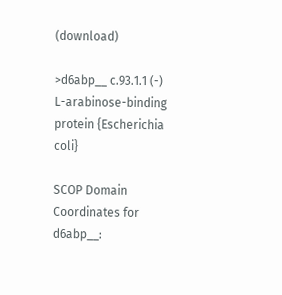(download)

>d6abp__ c.93.1.1 (-) L-arabinose-binding protein {Escherichia coli}

SCOP Domain Coordinates for d6abp__: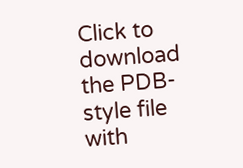Click to download the PDB-style file with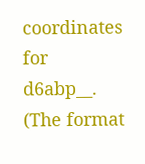coordinates for d6abp__.
(The format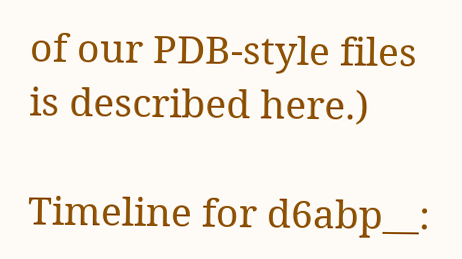of our PDB-style files is described here.)

Timeline for d6abp__: